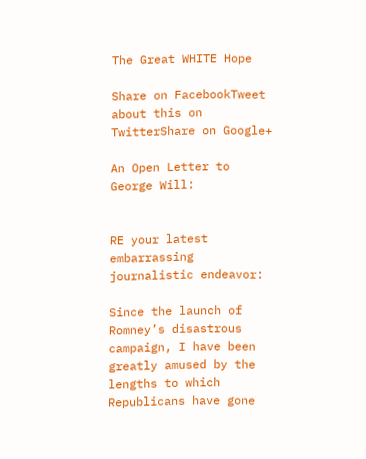The Great WHITE Hope

Share on FacebookTweet about this on TwitterShare on Google+

An Open Letter to George Will:


RE your latest embarrassing journalistic endeavor:

Since the launch of Romney’s disastrous campaign, I have been greatly amused by the lengths to which Republicans have gone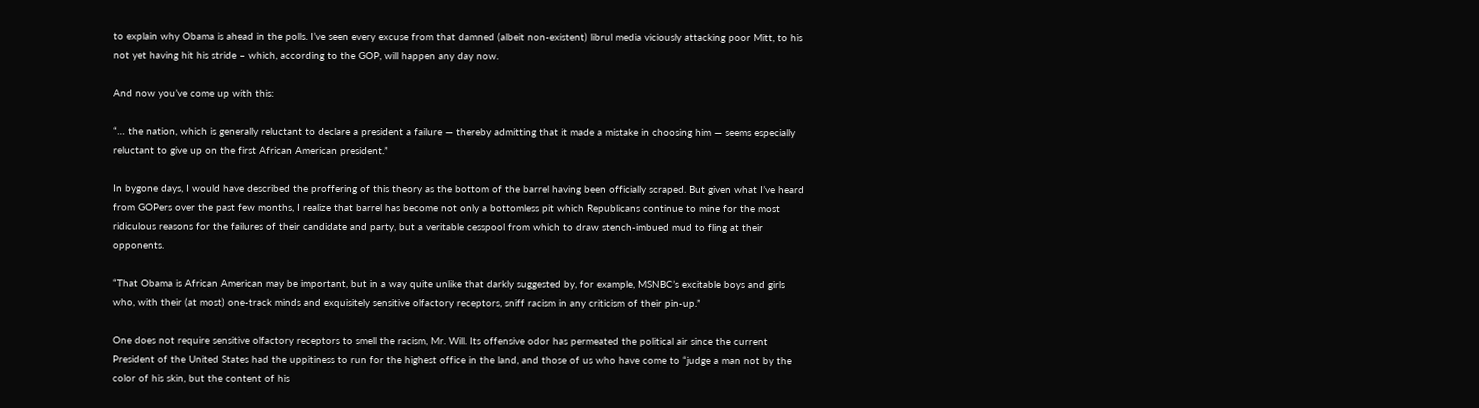to explain why Obama is ahead in the polls. I’ve seen every excuse from that damned (albeit non-existent) librul media viciously attacking poor Mitt, to his not yet having hit his stride – which, according to the GOP, will happen any day now.

And now you’ve come up with this:

“… the nation, which is generally reluctant to declare a president a failure — thereby admitting that it made a mistake in choosing him — seems especially reluctant to give up on the first African American president.”

In bygone days, I would have described the proffering of this theory as the bottom of the barrel having been officially scraped. But given what I’ve heard from GOPers over the past few months, I realize that barrel has become not only a bottomless pit which Republicans continue to mine for the most ridiculous reasons for the failures of their candidate and party, but a veritable cesspool from which to draw stench-imbued mud to fling at their opponents.

“That Obama is African American may be important, but in a way quite unlike that darkly suggested by, for example, MSNBC’s excitable boys and girls who, with their (at most) one-track minds and exquisitely sensitive olfactory receptors, sniff racism in any criticism of their pin-up.”

One does not require sensitive olfactory receptors to smell the racism, Mr. Will. Its offensive odor has permeated the political air since the current President of the United States had the uppitiness to run for the highest office in the land, and those of us who have come to “judge a man not by the color of his skin, but the content of his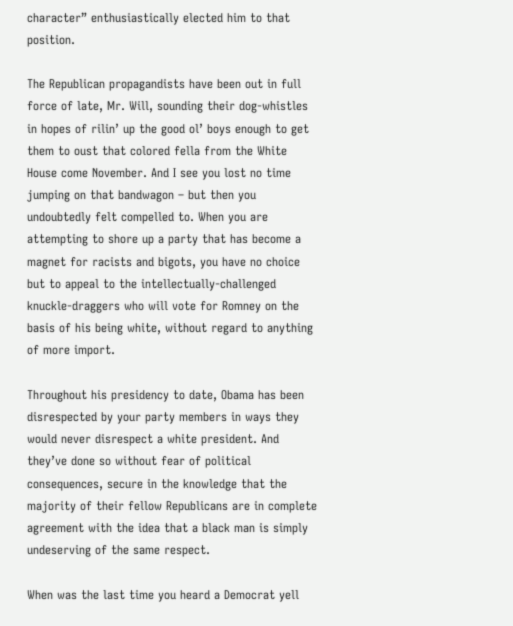character” enthusiastically elected him to that position.

The Republican propagandists have been out in full force of late, Mr. Will, sounding their dog-whistles in hopes of rilin’ up the good ol’ boys enough to get them to oust that colored fella from the White House come November. And I see you lost no time jumping on that bandwagon – but then you undoubtedly felt compelled to. When you are attempting to shore up a party that has become a magnet for racists and bigots, you have no choice but to appeal to the intellectually-challenged knuckle-draggers who will vote for Romney on the basis of his being white, without regard to anything of more import.

Throughout his presidency to date, Obama has been disrespected by your party members in ways they would never disrespect a white president. And they’ve done so without fear of political consequences, secure in the knowledge that the majority of their fellow Republicans are in complete agreement with the idea that a black man is simply undeserving of the same respect.

When was the last time you heard a Democrat yell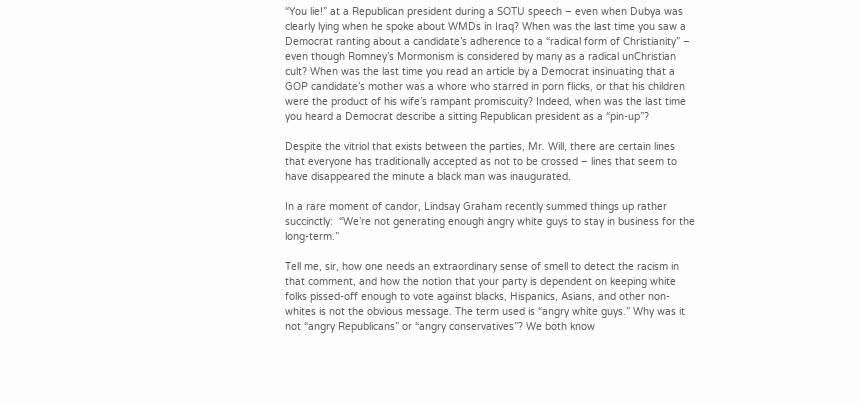“You lie!” at a Republican president during a SOTU speech – even when Dubya was clearly lying when he spoke about WMDs in Iraq? When was the last time you saw a Democrat ranting about a candidate’s adherence to a “radical form of Christianity” – even though Romney’s Mormonism is considered by many as a radical unChristian cult? When was the last time you read an article by a Democrat insinuating that a GOP candidate’s mother was a whore who starred in porn flicks, or that his children were the product of his wife’s rampant promiscuity? Indeed, when was the last time you heard a Democrat describe a sitting Republican president as a “pin-up”?

Despite the vitriol that exists between the parties, Mr. Will, there are certain lines that everyone has traditionally accepted as not to be crossed – lines that seem to have disappeared the minute a black man was inaugurated.

In a rare moment of candor, Lindsay Graham recently summed things up rather succinctly:  “We’re not generating enough angry white guys to stay in business for the long-term.”

Tell me, sir, how one needs an extraordinary sense of smell to detect the racism in that comment, and how the notion that your party is dependent on keeping white folks pissed-off enough to vote against blacks, Hispanics, Asians, and other non-whites is not the obvious message. The term used is “angry white guys.” Why was it not “angry Republicans” or “angry conservatives”? We both know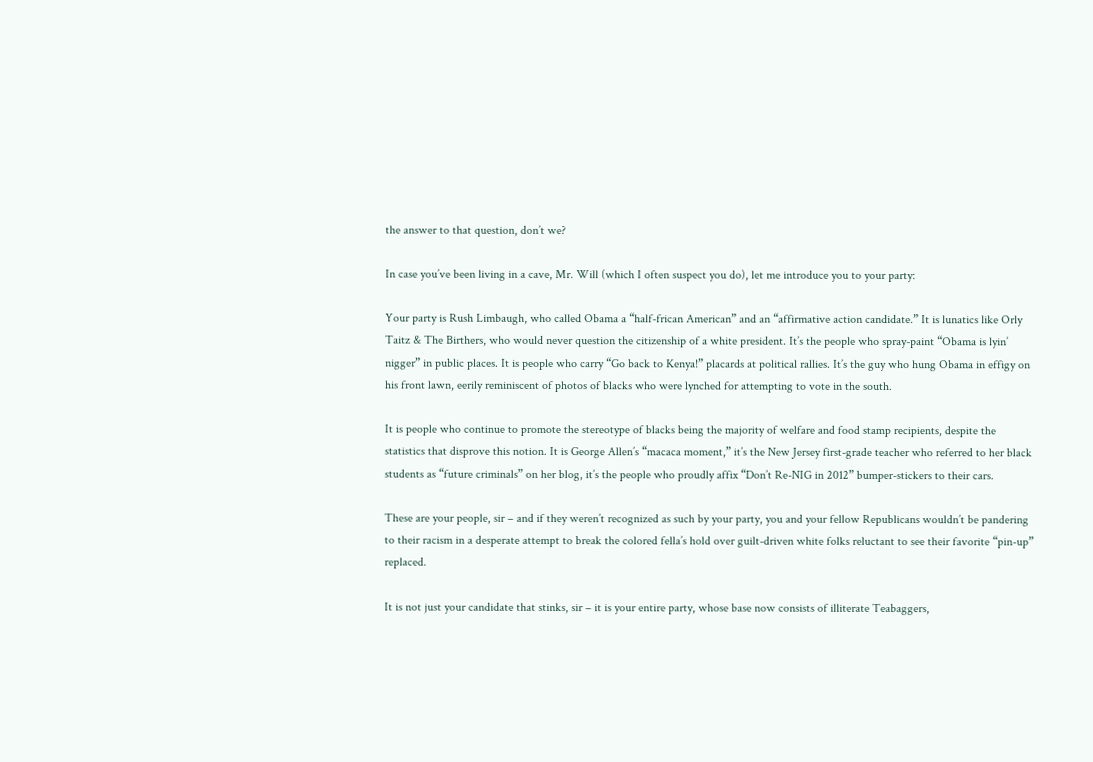the answer to that question, don’t we?

In case you’ve been living in a cave, Mr. Will (which I often suspect you do), let me introduce you to your party:

Your party is Rush Limbaugh, who called Obama a “half-frican American” and an “affirmative action candidate.” It is lunatics like Orly Taitz & The Birthers, who would never question the citizenship of a white president. It’s the people who spray-paint “Obama is lyin’ nigger” in public places. It is people who carry “Go back to Kenya!” placards at political rallies. It’s the guy who hung Obama in effigy on his front lawn, eerily reminiscent of photos of blacks who were lynched for attempting to vote in the south.

It is people who continue to promote the stereotype of blacks being the majority of welfare and food stamp recipients, despite the statistics that disprove this notion. It is George Allen’s “macaca moment,” it’s the New Jersey first-grade teacher who referred to her black students as “future criminals” on her blog, it’s the people who proudly affix “Don’t Re-NIG in 2012” bumper-stickers to their cars.

These are your people, sir – and if they weren’t recognized as such by your party, you and your fellow Republicans wouldn’t be pandering to their racism in a desperate attempt to break the colored fella’s hold over guilt-driven white folks reluctant to see their favorite “pin-up” replaced.

It is not just your candidate that stinks, sir – it is your entire party, whose base now consists of illiterate Teabaggers,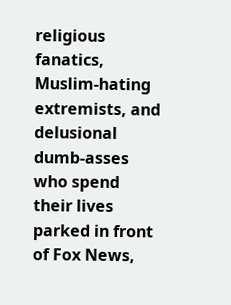religious fanatics, Muslim-hating extremists, and delusional dumb-asses who spend their lives parked in front of Fox News,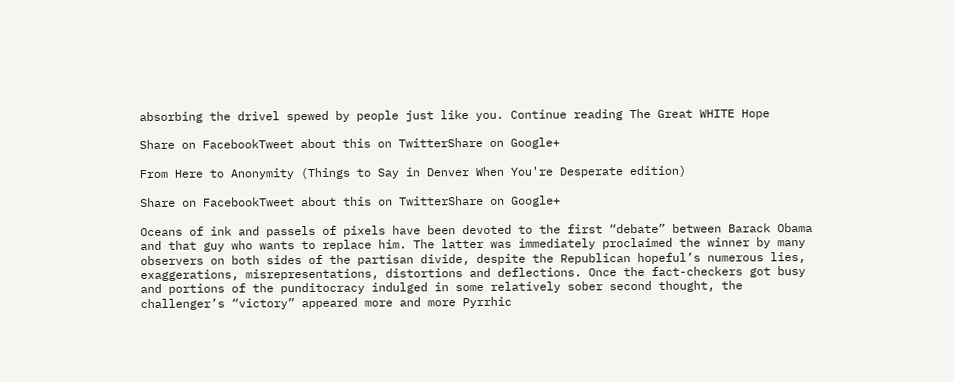absorbing the drivel spewed by people just like you. Continue reading The Great WHITE Hope

Share on FacebookTweet about this on TwitterShare on Google+

From Here to Anonymity (Things to Say in Denver When You're Desperate edition)

Share on FacebookTweet about this on TwitterShare on Google+

Oceans of ink and passels of pixels have been devoted to the first “debate” between Barack Obama and that guy who wants to replace him. The latter was immediately proclaimed the winner by many observers on both sides of the partisan divide, despite the Republican hopeful’s numerous lies, exaggerations, misrepresentations, distortions and deflections. Once the fact-checkers got busy and portions of the punditocracy indulged in some relatively sober second thought, the challenger’s “victory” appeared more and more Pyrrhic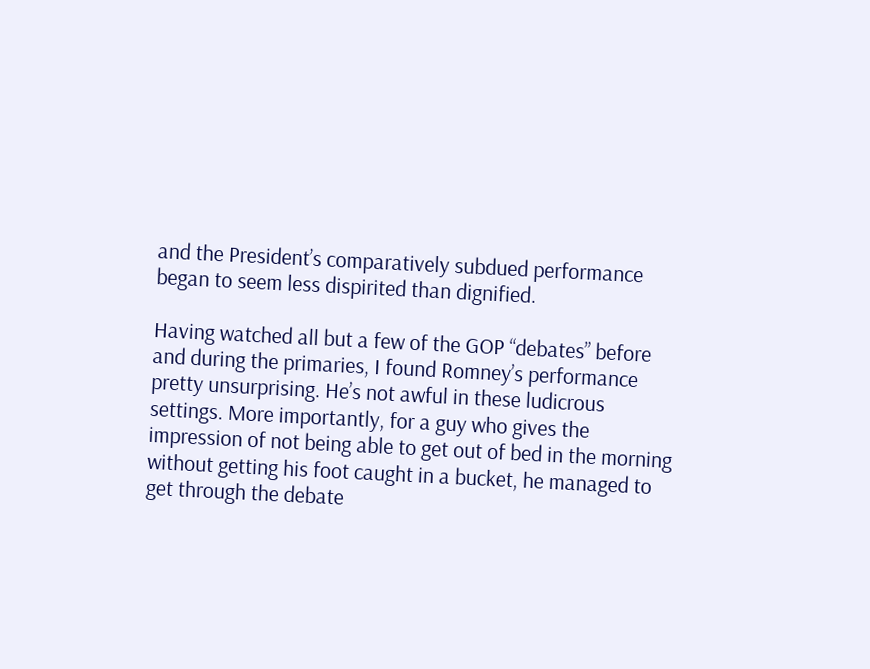and the President’s comparatively subdued performance began to seem less dispirited than dignified.

Having watched all but a few of the GOP “debates” before and during the primaries, I found Romney’s performance pretty unsurprising. He’s not awful in these ludicrous settings. More importantly, for a guy who gives the impression of not being able to get out of bed in the morning without getting his foot caught in a bucket, he managed to get through the debate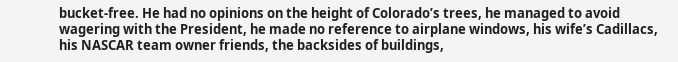bucket-free. He had no opinions on the height of Colorado’s trees, he managed to avoid wagering with the President, he made no reference to airplane windows, his wife’s Cadillacs, his NASCAR team owner friends, the backsides of buildings,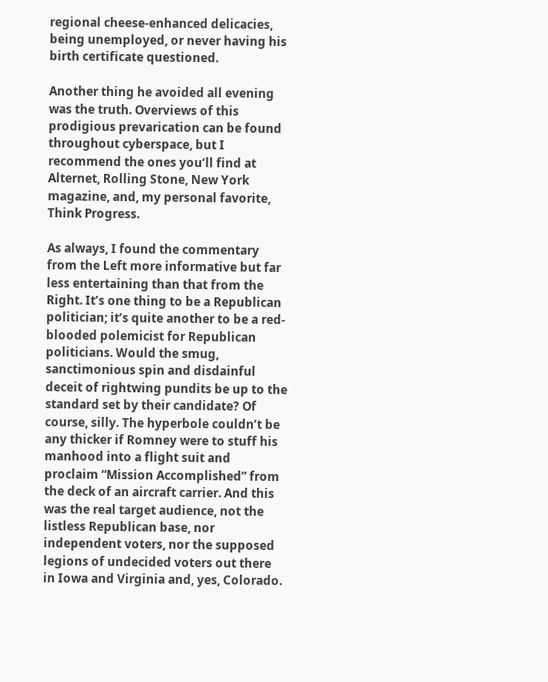regional cheese-enhanced delicacies, being unemployed, or never having his birth certificate questioned.

Another thing he avoided all evening was the truth. Overviews of this prodigious prevarication can be found throughout cyberspace, but I recommend the ones you’ll find at Alternet, Rolling Stone, New York magazine, and, my personal favorite, Think Progress.

As always, I found the commentary from the Left more informative but far less entertaining than that from the Right. It’s one thing to be a Republican politician; it’s quite another to be a red-blooded polemicist for Republican politicians. Would the smug, sanctimonious spin and disdainful deceit of rightwing pundits be up to the standard set by their candidate? Of course, silly. The hyperbole couldn’t be any thicker if Romney were to stuff his manhood into a flight suit and proclaim “Mission Accomplished” from the deck of an aircraft carrier. And this was the real target audience, not the listless Republican base, nor independent voters, nor the supposed legions of undecided voters out there in Iowa and Virginia and, yes, Colorado.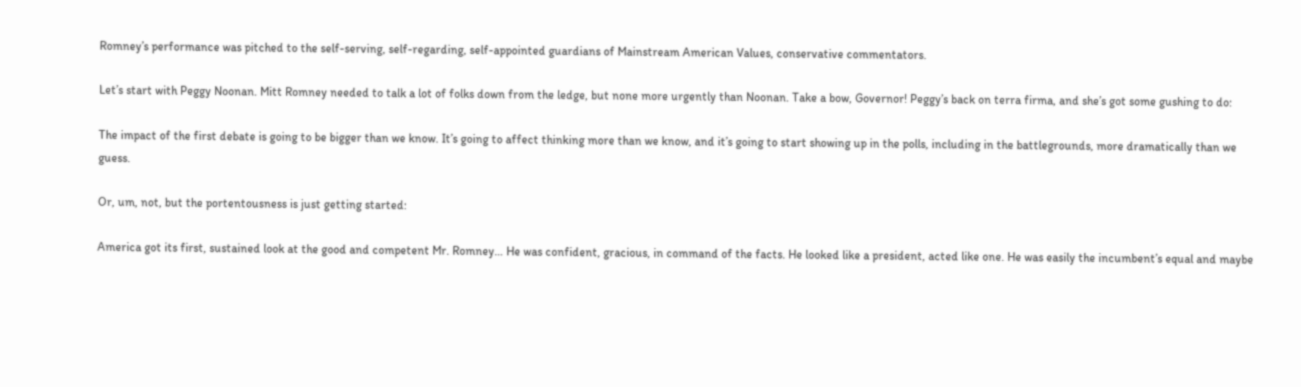Romney’s performance was pitched to the self-serving, self-regarding, self-appointed guardians of Mainstream American Values, conservative commentators.

Let’s start with Peggy Noonan. Mitt Romney needed to talk a lot of folks down from the ledge, but none more urgently than Noonan. Take a bow, Governor! Peggy’s back on terra firma, and she’s got some gushing to do:

The impact of the first debate is going to be bigger than we know. It’s going to affect thinking more than we know, and it’s going to start showing up in the polls, including in the battlegrounds, more dramatically than we guess.

Or, um, not, but the portentousness is just getting started:

America got its first, sustained look at the good and competent Mr. Romney… He was confident, gracious, in command of the facts. He looked like a president, acted like one. He was easily the incumbent’s equal and maybe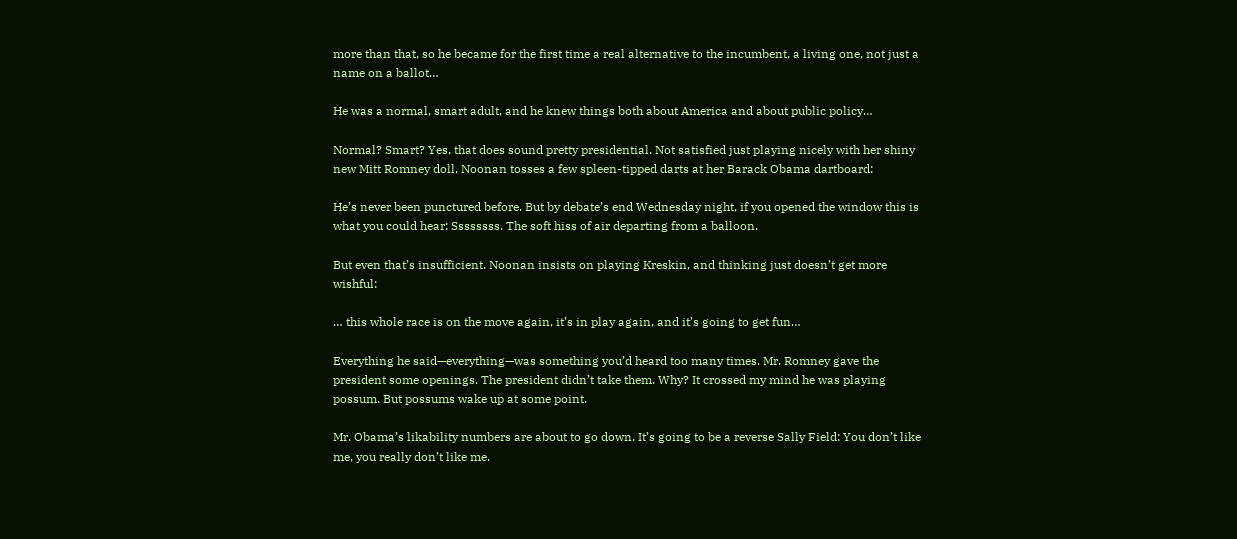more than that, so he became for the first time a real alternative to the incumbent, a living one, not just a name on a ballot…

He was a normal, smart adult, and he knew things both about America and about public policy…

Normal? Smart? Yes, that does sound pretty presidential. Not satisfied just playing nicely with her shiny new Mitt Romney doll, Noonan tosses a few spleen-tipped darts at her Barack Obama dartboard:

He’s never been punctured before. But by debate’s end Wednesday night, if you opened the window this is what you could hear: Ssssssss. The soft hiss of air departing from a balloon.

But even that’s insufficient. Noonan insists on playing Kreskin, and thinking just doesn’t get more wishful:

… this whole race is on the move again, it’s in play again, and it’s going to get fun…

Everything he said—everything—was something you’d heard too many times. Mr. Romney gave the president some openings. The president didn’t take them. Why? It crossed my mind he was playing possum. But possums wake up at some point.

Mr. Obama’s likability numbers are about to go down. It’s going to be a reverse Sally Field: You don’t like me, you really don’t like me.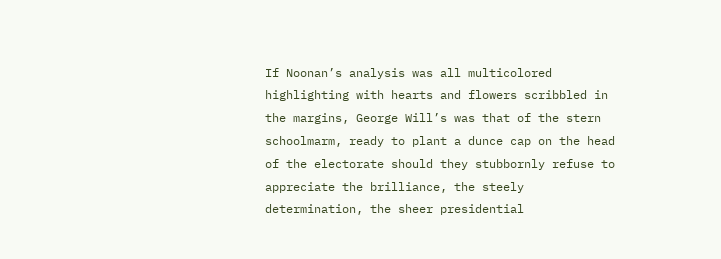If Noonan’s analysis was all multicolored highlighting with hearts and flowers scribbled in the margins, George Will’s was that of the stern schoolmarm, ready to plant a dunce cap on the head of the electorate should they stubbornly refuse to appreciate the brilliance, the steely determination, the sheer presidential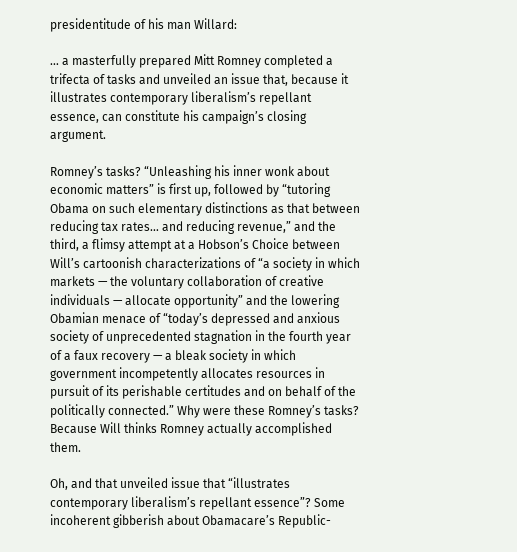presidentitude of his man Willard:

… a masterfully prepared Mitt Romney completed a trifecta of tasks and unveiled an issue that, because it illustrates contemporary liberalism’s repellant essence, can constitute his campaign’s closing argument.

Romney’s tasks? “Unleashing his inner wonk about economic matters” is first up, followed by “tutoring Obama on such elementary distinctions as that between reducing tax rates… and reducing revenue,” and the third, a flimsy attempt at a Hobson’s Choice between Will’s cartoonish characterizations of “a society in which markets — the voluntary collaboration of creative individuals — allocate opportunity” and the lowering Obamian menace of “today’s depressed and anxious society of unprecedented stagnation in the fourth year of a faux recovery — a bleak society in which government incompetently allocates resources in pursuit of its perishable certitudes and on behalf of the politically connected.” Why were these Romney’s tasks? Because Will thinks Romney actually accomplished them.

Oh, and that unveiled issue that “illustrates contemporary liberalism’s repellant essence”? Some incoherent gibberish about Obamacare’s Republic-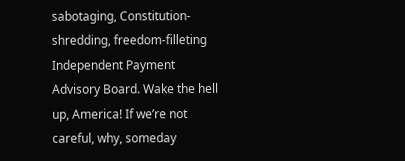sabotaging, Constitution-shredding, freedom-filleting Independent Payment Advisory Board. Wake the hell up, America! If we’re not careful, why, someday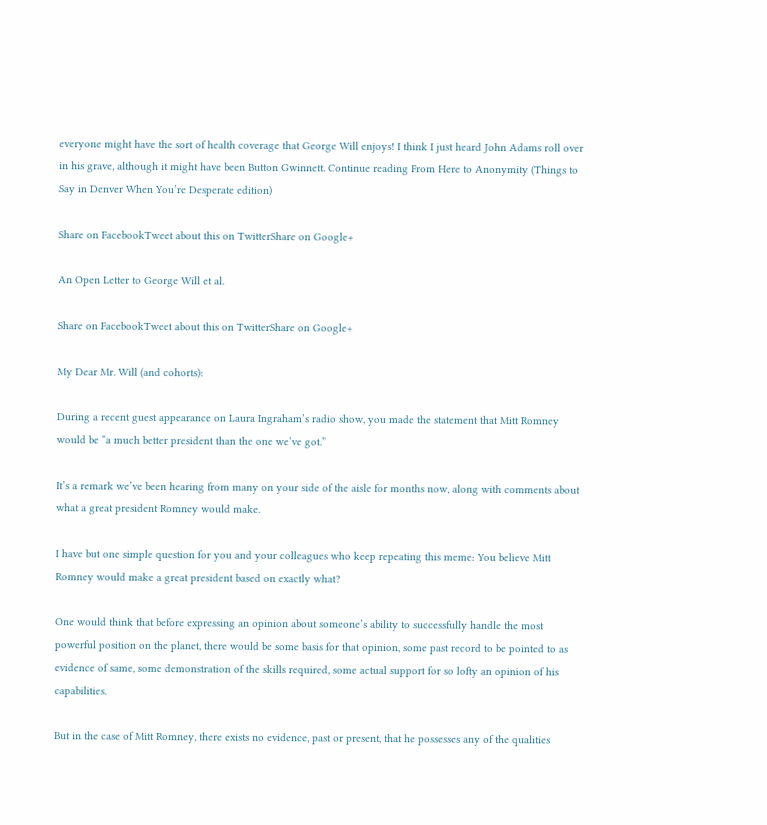everyone might have the sort of health coverage that George Will enjoys! I think I just heard John Adams roll over in his grave, although it might have been Button Gwinnett. Continue reading From Here to Anonymity (Things to Say in Denver When You’re Desperate edition)

Share on FacebookTweet about this on TwitterShare on Google+

An Open Letter to George Will et al.

Share on FacebookTweet about this on TwitterShare on Google+

My Dear Mr. Will (and cohorts):

During a recent guest appearance on Laura Ingraham’s radio show, you made the statement that Mitt Romney would be “a much better president than the one we’ve got.”

It’s a remark we’ve been hearing from many on your side of the aisle for months now, along with comments about what a great president Romney would make.

I have but one simple question for you and your colleagues who keep repeating this meme: You believe Mitt Romney would make a great president based on exactly what?

One would think that before expressing an opinion about someone’s ability to successfully handle the most powerful position on the planet, there would be some basis for that opinion, some past record to be pointed to as evidence of same, some demonstration of the skills required, some actual support for so lofty an opinion of his capabilities.

But in the case of Mitt Romney, there exists no evidence, past or present, that he possesses any of the qualities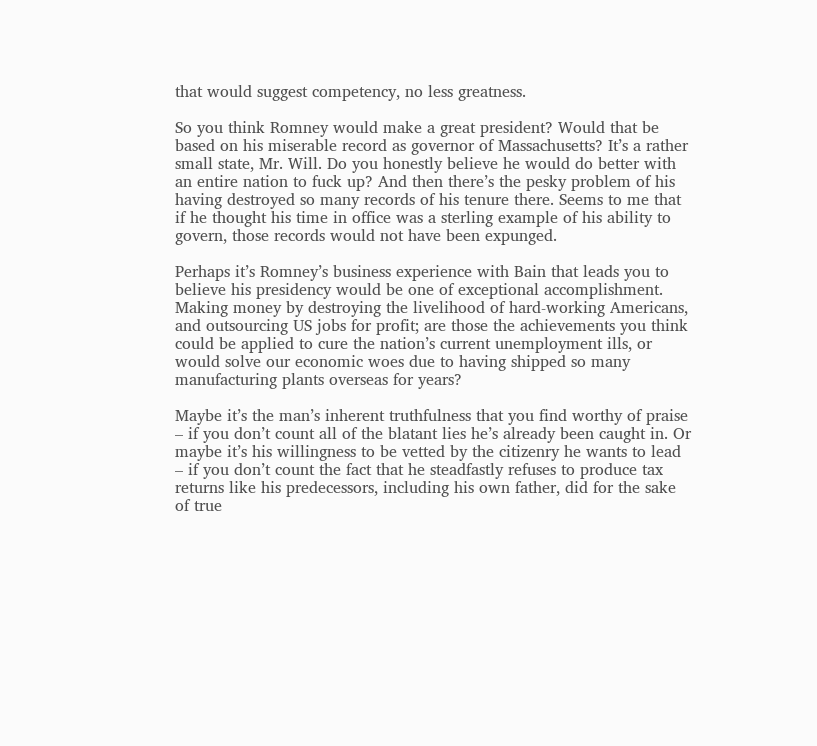that would suggest competency, no less greatness.

So you think Romney would make a great president? Would that be based on his miserable record as governor of Massachusetts? It’s a rather small state, Mr. Will. Do you honestly believe he would do better with an entire nation to fuck up? And then there’s the pesky problem of his having destroyed so many records of his tenure there. Seems to me that if he thought his time in office was a sterling example of his ability to govern, those records would not have been expunged.

Perhaps it’s Romney’s business experience with Bain that leads you to believe his presidency would be one of exceptional accomplishment. Making money by destroying the livelihood of hard-working Americans, and outsourcing US jobs for profit; are those the achievements you think could be applied to cure the nation’s current unemployment ills, or would solve our economic woes due to having shipped so many manufacturing plants overseas for years?

Maybe it’s the man’s inherent truthfulness that you find worthy of praise – if you don’t count all of the blatant lies he’s already been caught in. Or maybe it’s his willingness to be vetted by the citizenry he wants to lead – if you don’t count the fact that he steadfastly refuses to produce tax returns like his predecessors, including his own father, did for the sake of true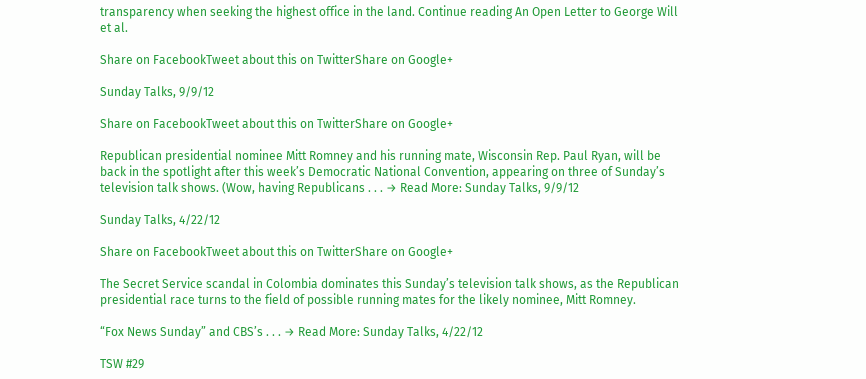transparency when seeking the highest office in the land. Continue reading An Open Letter to George Will et al.

Share on FacebookTweet about this on TwitterShare on Google+

Sunday Talks, 9/9/12

Share on FacebookTweet about this on TwitterShare on Google+

Republican presidential nominee Mitt Romney and his running mate, Wisconsin Rep. Paul Ryan, will be back in the spotlight after this week’s Democratic National Convention, appearing on three of Sunday’s television talk shows. (Wow, having Republicans . . . → Read More: Sunday Talks, 9/9/12

Sunday Talks, 4/22/12

Share on FacebookTweet about this on TwitterShare on Google+

The Secret Service scandal in Colombia dominates this Sunday’s television talk shows, as the Republican presidential race turns to the field of possible running mates for the likely nominee, Mitt Romney.

“Fox News Sunday” and CBS’s . . . → Read More: Sunday Talks, 4/22/12

TSW #29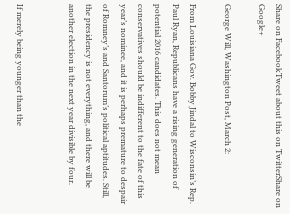Share on FacebookTweet about this on TwitterShare on Google+

George Will, Washington Post, March 2:

From Louisiana Gov. Bobby Jindal to Wisconsin’s Rep. Paul Ryan, Republicans have a rising generation of potential 2016 candidates. This does not mean conservatives should be indifferent to the fate of this year’s nominee, and it is perhaps premature to despair of Romney’s and Santorum’s political aptitudes. Still, the presidency is not everything, and there will be another election in the next year divisible by four.


If merely being younger than the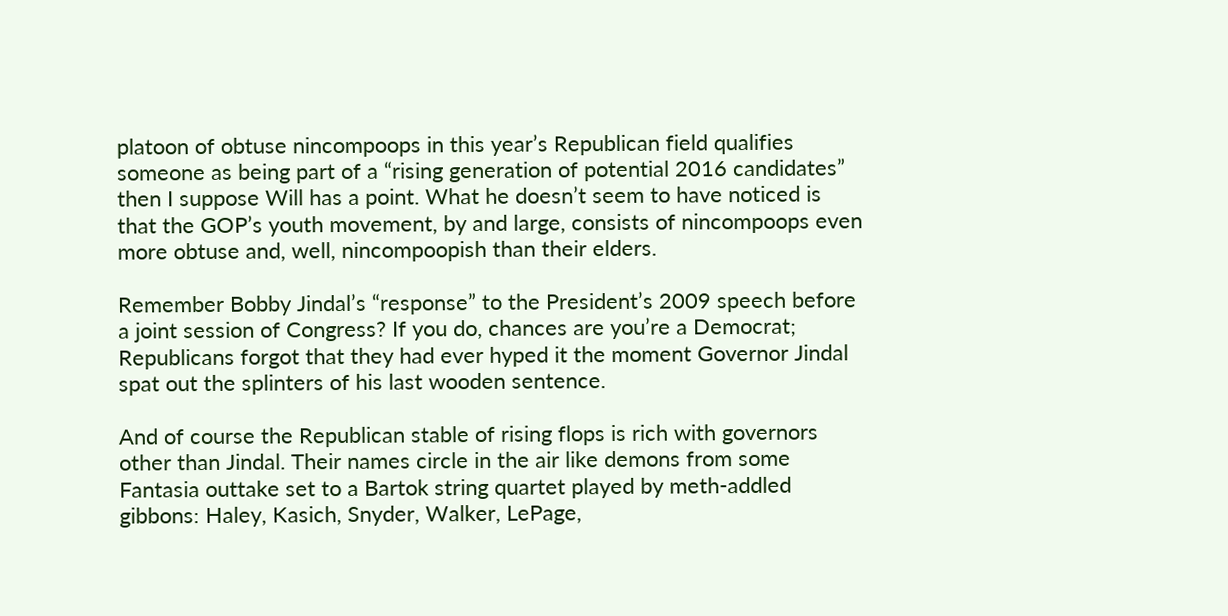platoon of obtuse nincompoops in this year’s Republican field qualifies someone as being part of a “rising generation of potential 2016 candidates” then I suppose Will has a point. What he doesn’t seem to have noticed is that the GOP’s youth movement, by and large, consists of nincompoops even more obtuse and, well, nincompoopish than their elders.

Remember Bobby Jindal’s “response” to the President’s 2009 speech before a joint session of Congress? If you do, chances are you’re a Democrat; Republicans forgot that they had ever hyped it the moment Governor Jindal spat out the splinters of his last wooden sentence.

And of course the Republican stable of rising flops is rich with governors other than Jindal. Their names circle in the air like demons from some Fantasia outtake set to a Bartok string quartet played by meth-addled gibbons: Haley, Kasich, Snyder, Walker, LePage,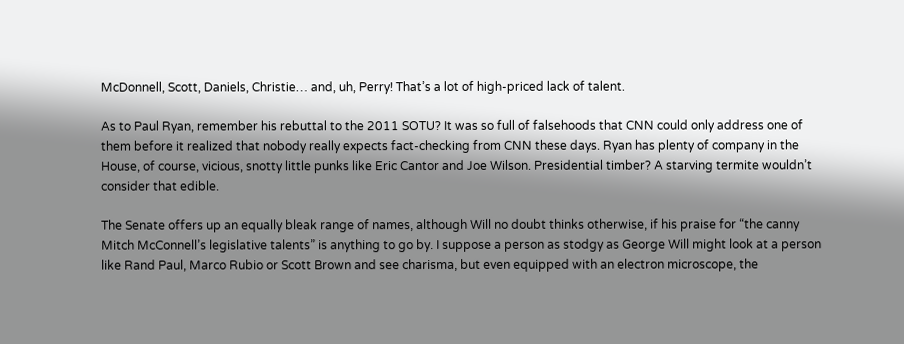McDonnell, Scott, Daniels, Christie… and, uh, Perry! That’s a lot of high-priced lack of talent.

As to Paul Ryan, remember his rebuttal to the 2011 SOTU? It was so full of falsehoods that CNN could only address one of them before it realized that nobody really expects fact-checking from CNN these days. Ryan has plenty of company in the House, of course, vicious, snotty little punks like Eric Cantor and Joe Wilson. Presidential timber? A starving termite wouldn’t consider that edible.

The Senate offers up an equally bleak range of names, although Will no doubt thinks otherwise, if his praise for “the canny Mitch McConnell’s legislative talents” is anything to go by. I suppose a person as stodgy as George Will might look at a person like Rand Paul, Marco Rubio or Scott Brown and see charisma, but even equipped with an electron microscope, the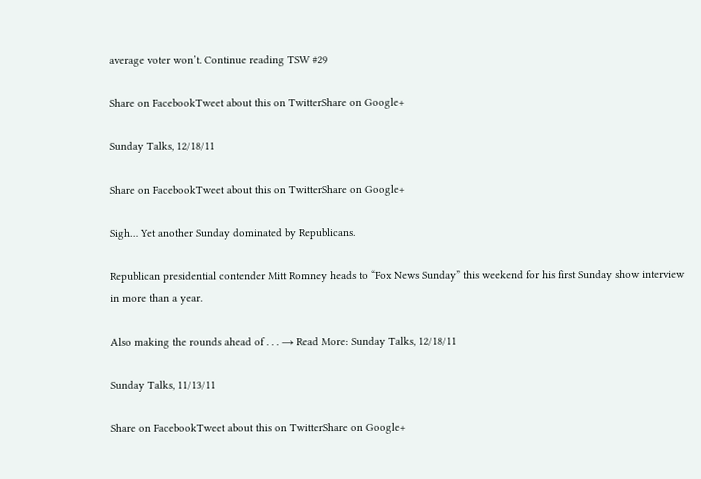average voter won’t. Continue reading TSW #29

Share on FacebookTweet about this on TwitterShare on Google+

Sunday Talks, 12/18/11

Share on FacebookTweet about this on TwitterShare on Google+

Sigh… Yet another Sunday dominated by Republicans.

Republican presidential contender Mitt Romney heads to “Fox News Sunday” this weekend for his first Sunday show interview in more than a year.

Also making the rounds ahead of . . . → Read More: Sunday Talks, 12/18/11

Sunday Talks, 11/13/11

Share on FacebookTweet about this on TwitterShare on Google+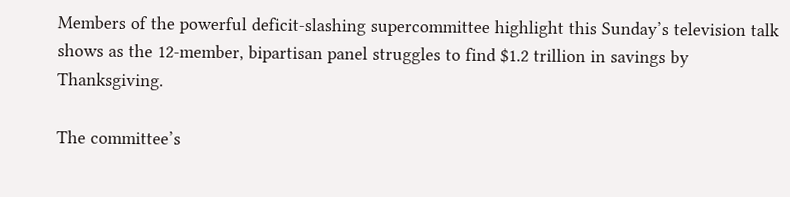Members of the powerful deficit-slashing supercommittee highlight this Sunday’s television talk shows as the 12-member, bipartisan panel struggles to find $1.2 trillion in savings by Thanksgiving.

The committee’s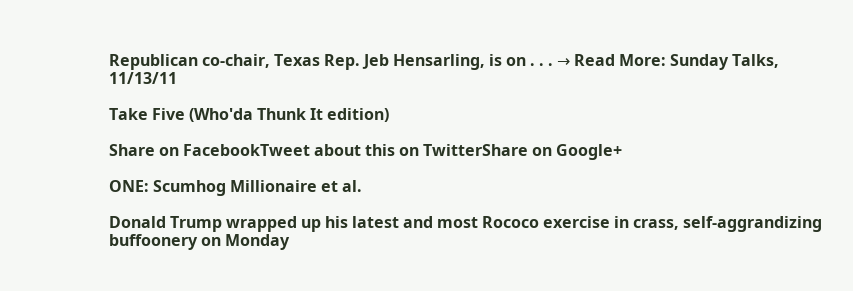Republican co-chair, Texas Rep. Jeb Hensarling, is on . . . → Read More: Sunday Talks, 11/13/11

Take Five (Who'da Thunk It edition)

Share on FacebookTweet about this on TwitterShare on Google+

ONE: Scumhog Millionaire et al.

Donald Trump wrapped up his latest and most Rococo exercise in crass, self-aggrandizing buffoonery on Monday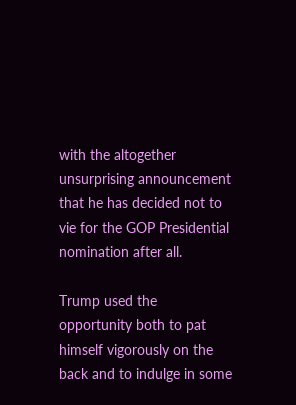with the altogether unsurprising announcement that he has decided not to vie for the GOP Presidential nomination after all.

Trump used the opportunity both to pat himself vigorously on the back and to indulge in some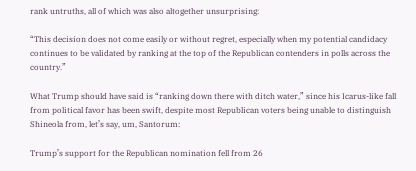rank untruths, all of which was also altogether unsurprising:

“This decision does not come easily or without regret, especially when my potential candidacy continues to be validated by ranking at the top of the Republican contenders in polls across the country.”

What Trump should have said is “ranking down there with ditch water,” since his Icarus-like fall from political favor has been swift, despite most Republican voters being unable to distinguish Shineola from, let’s say, um, Santorum:

Trump’s support for the Republican nomination fell from 26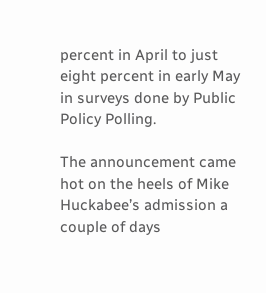percent in April to just eight percent in early May in surveys done by Public Policy Polling.

The announcement came hot on the heels of Mike Huckabee’s admission a couple of days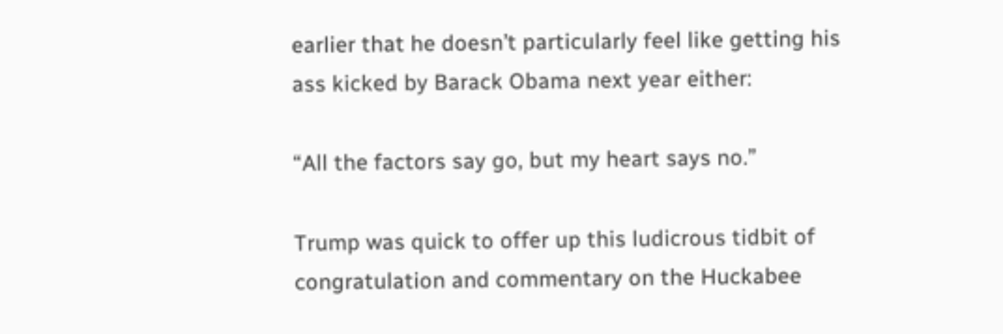earlier that he doesn’t particularly feel like getting his ass kicked by Barack Obama next year either:

“All the factors say go, but my heart says no.”

Trump was quick to offer up this ludicrous tidbit of congratulation and commentary on the Huckabee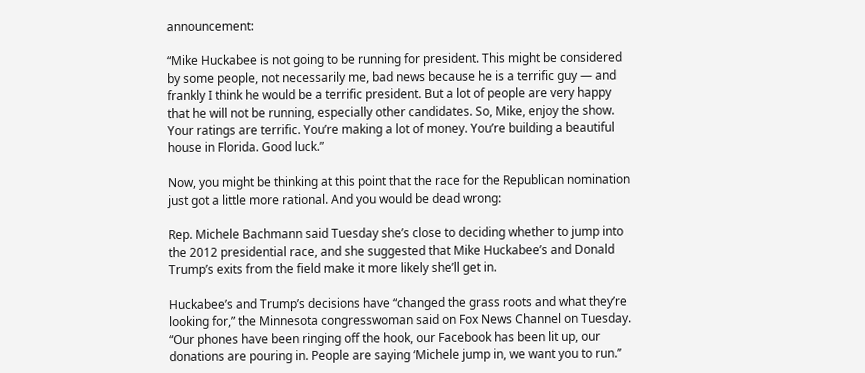announcement:

“Mike Huckabee is not going to be running for president. This might be considered by some people, not necessarily me, bad news because he is a terrific guy — and frankly I think he would be a terrific president. But a lot of people are very happy that he will not be running, especially other candidates. So, Mike, enjoy the show. Your ratings are terrific. You’re making a lot of money. You’re building a beautiful house in Florida. Good luck.”

Now, you might be thinking at this point that the race for the Republican nomination just got a little more rational. And you would be dead wrong:

Rep. Michele Bachmann said Tuesday she’s close to deciding whether to jump into the 2012 presidential race, and she suggested that Mike Huckabee’s and Donald Trump’s exits from the field make it more likely she’ll get in.

Huckabee’s and Trump’s decisions have “changed the grass roots and what they’re looking for,” the Minnesota congresswoman said on Fox News Channel on Tuesday. “Our phones have been ringing off the hook, our Facebook has been lit up, our donations are pouring in. People are saying ‘Michele jump in, we want you to run.’’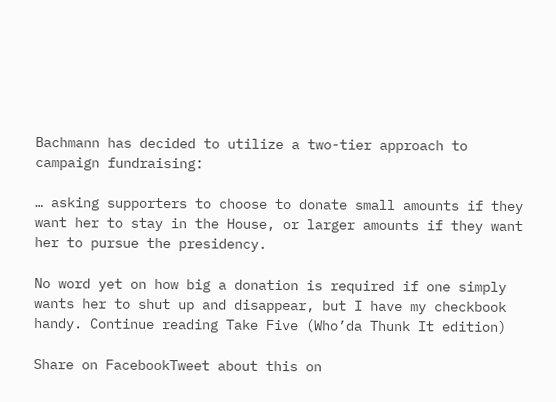Bachmann has decided to utilize a two-tier approach to campaign fundraising:

… asking supporters to choose to donate small amounts if they want her to stay in the House, or larger amounts if they want her to pursue the presidency.

No word yet on how big a donation is required if one simply wants her to shut up and disappear, but I have my checkbook handy. Continue reading Take Five (Who’da Thunk It edition)

Share on FacebookTweet about this on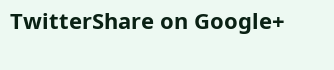TwitterShare on Google+